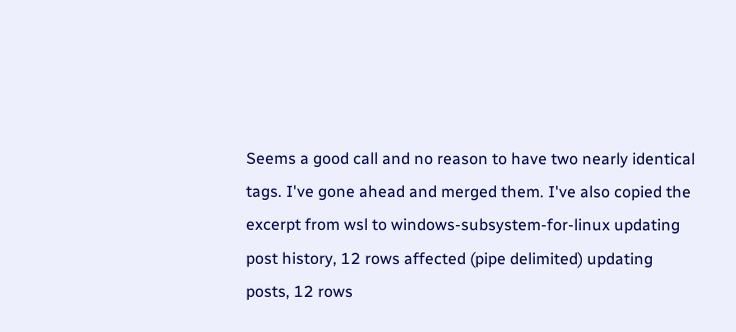Seems a good call and no reason to have two nearly identical tags. I've gone ahead and merged them. I've also copied the excerpt from wsl to windows-subsystem-for-linux updating post history, 12 rows affected (pipe delimited) updating posts, 12 rows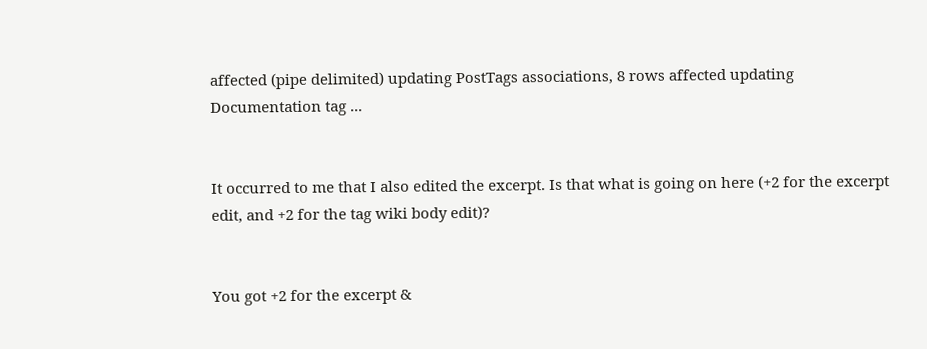affected (pipe delimited) updating PostTags associations, 8 rows affected updating Documentation tag ...


It occurred to me that I also edited the excerpt. Is that what is going on here (+2 for the excerpt edit, and +2 for the tag wiki body edit)?


You got +2 for the excerpt &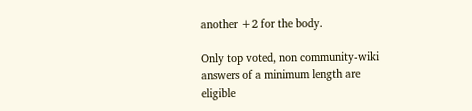another +2 for the body.

Only top voted, non community-wiki answers of a minimum length are eligible